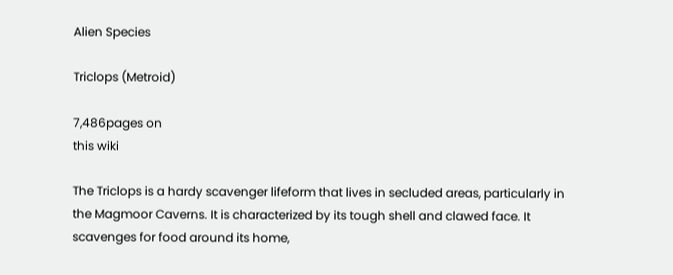Alien Species

Triclops (Metroid)

7,486pages on
this wiki

The Triclops is a hardy scavenger lifeform that lives in secluded areas, particularly in the Magmoor Caverns. It is characterized by its tough shell and clawed face. It scavenges for food around its home,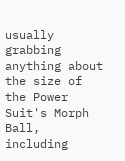usually grabbing anything about the size of the Power Suit's Morph Ball, including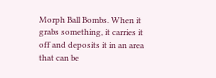Morph Ball Bombs. When it grabs something, it carries it off and deposits it in an area that can be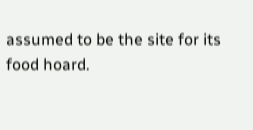assumed to be the site for its food hoard.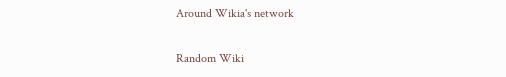Around Wikia's network

Random Wiki